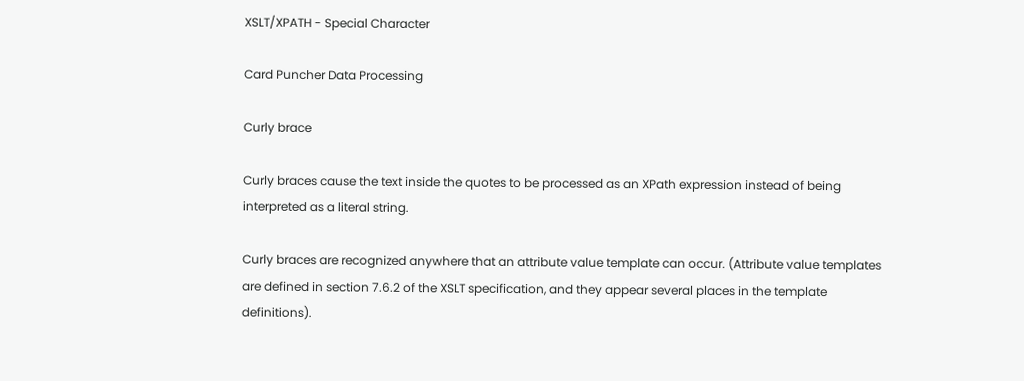XSLT/XPATH - Special Character

Card Puncher Data Processing

Curly brace

Curly braces cause the text inside the quotes to be processed as an XPath expression instead of being interpreted as a literal string.

Curly braces are recognized anywhere that an attribute value template can occur. (Attribute value templates are defined in section 7.6.2 of the XSLT specification, and they appear several places in the template definitions).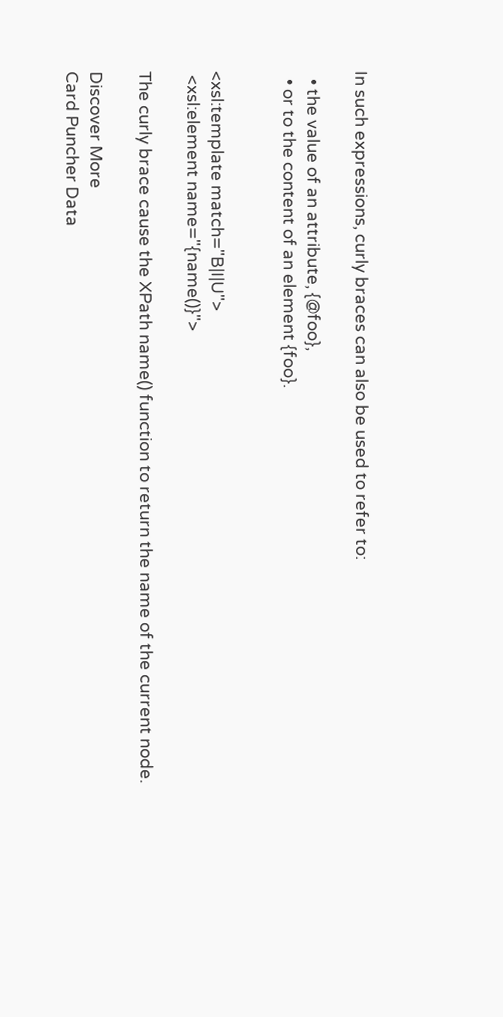In such expressions, curly braces can also be used to refer to:

  • the value of an attribute, {@foo},
  • or to the content of an element {foo}.


<xsl:template match="B|I|U">
 <xsl:element name="{name()}">

The curly brace cause the XPath name() function to return the name of the current node.

Discover More
Card Puncher Data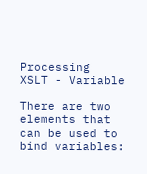Processing
XSLT - Variable

There are two elements that can be used to bind variables: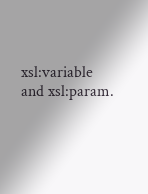xsl:variable and xsl:param.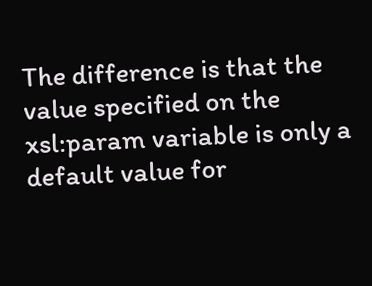The difference is that the value specified on the xsl:param variable is only a default value for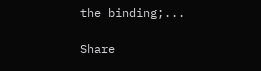the binding;...

Share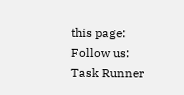this page:
Follow us:
Task Runner